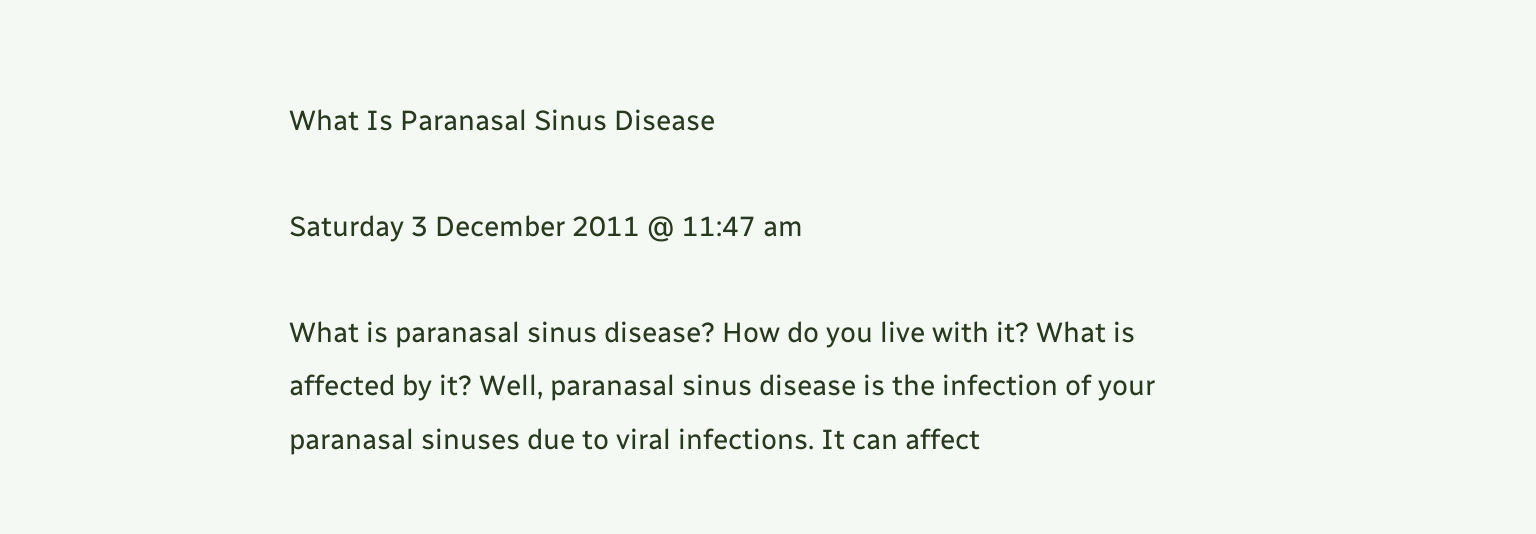What Is Paranasal Sinus Disease

Saturday 3 December 2011 @ 11:47 am

What is paranasal sinus disease? How do you live with it? What is affected by it? Well, paranasal sinus disease is the infection of your paranasal sinuses due to viral infections. It can affect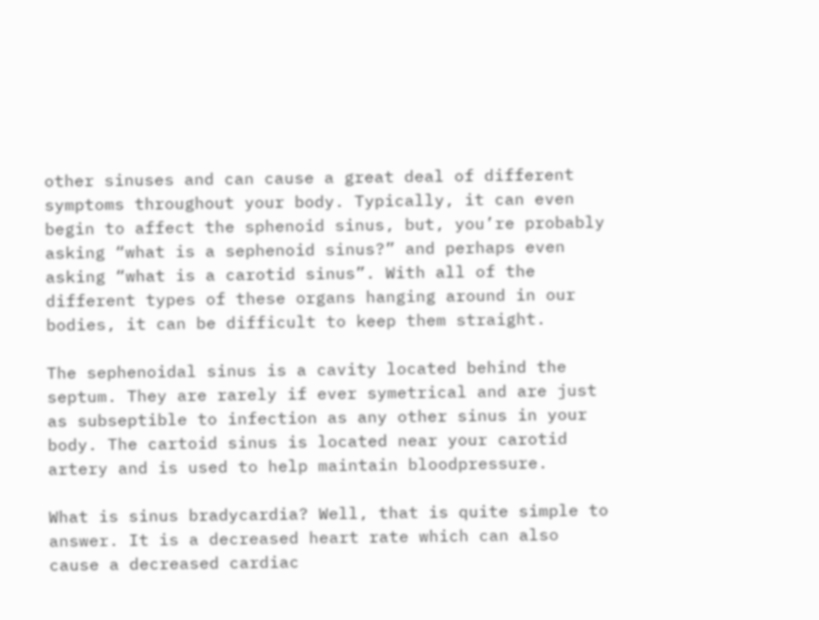other sinuses and can cause a great deal of different symptoms throughout your body. Typically, it can even begin to affect the sphenoid sinus, but, you’re probably asking “what is a sephenoid sinus?” and perhaps even asking “what is a carotid sinus”. With all of the different types of these organs hanging around in our bodies, it can be difficult to keep them straight.

The sephenoidal sinus is a cavity located behind the septum. They are rarely if ever symetrical and are just as subseptible to infection as any other sinus in your body. The cartoid sinus is located near your carotid artery and is used to help maintain bloodpressure.

What is sinus bradycardia? Well, that is quite simple to answer. It is a decreased heart rate which can also cause a decreased cardiac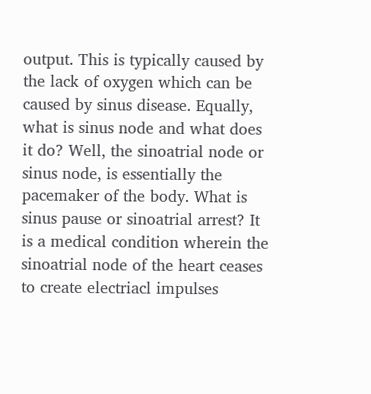output. This is typically caused by the lack of oxygen which can be caused by sinus disease. Equally, what is sinus node and what does it do? Well, the sinoatrial node or sinus node, is essentially the pacemaker of the body. What is sinus pause or sinoatrial arrest? It is a medical condition wherein the sinoatrial node of the heart ceases to create electriacl impulses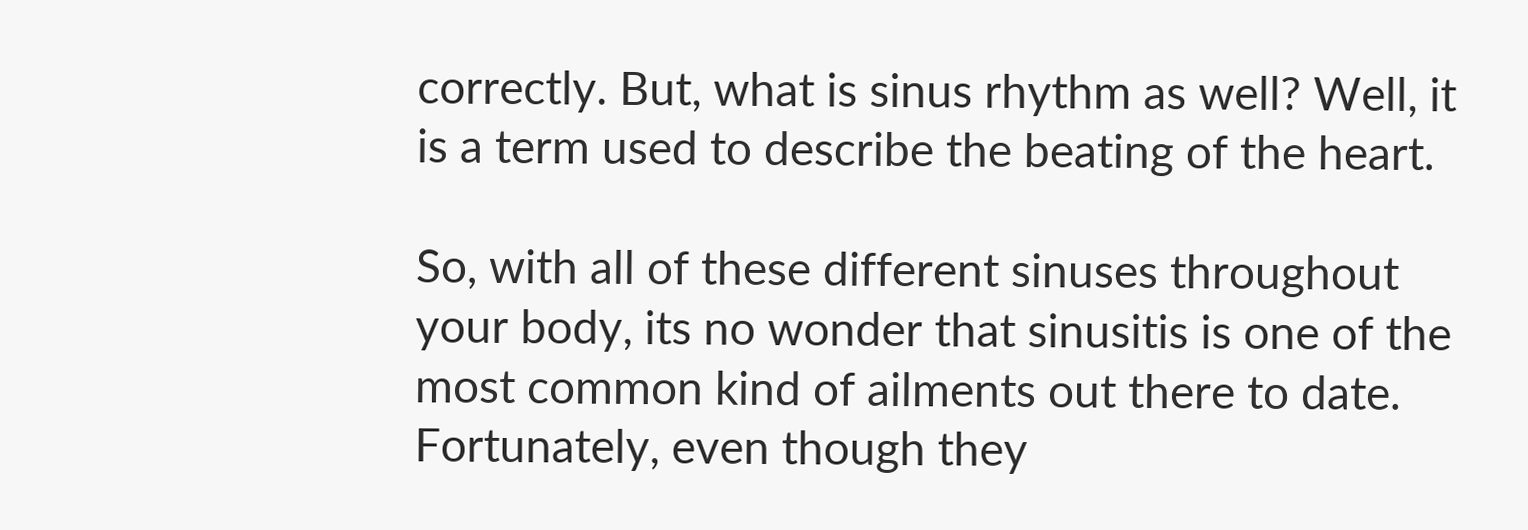correctly. But, what is sinus rhythm as well? Well, it is a term used to describe the beating of the heart.

So, with all of these different sinuses throughout your body, its no wonder that sinusitis is one of the most common kind of ailments out there to date. Fortunately, even though they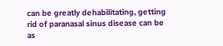can be greatly dehabilitating, getting rid of paranasal sinus disease can be as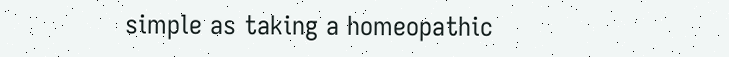simple as taking a homeopathic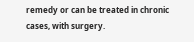remedy or can be treated in chronic cases, with surgery.